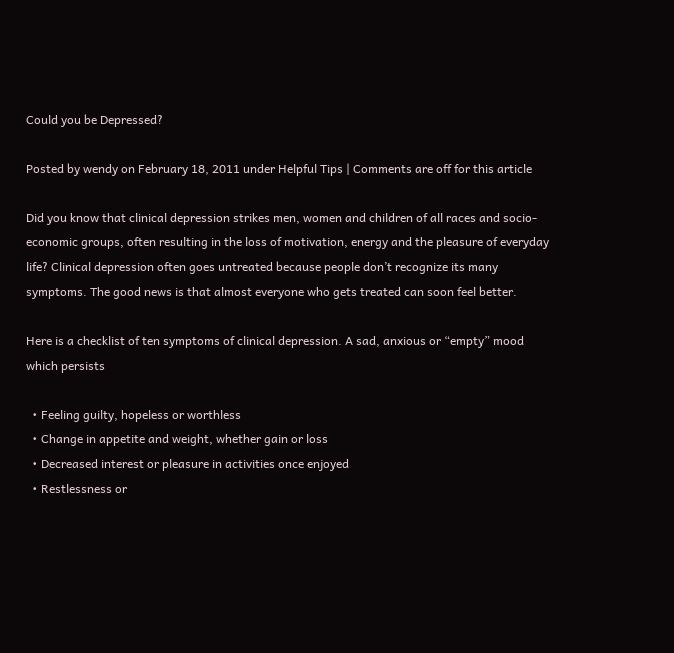Could you be Depressed?

Posted by wendy on February 18, 2011 under Helpful Tips | Comments are off for this article

Did you know that clinical depression strikes men, women and children of all races and socio-economic groups, often resulting in the loss of motivation, energy and the pleasure of everyday life? Clinical depression often goes untreated because people don’t recognize its many symptoms. The good news is that almost everyone who gets treated can soon feel better.

Here is a checklist of ten symptoms of clinical depression. A sad, anxious or “empty” mood which persists

  • Feeling guilty, hopeless or worthless
  • Change in appetite and weight, whether gain or loss
  • Decreased interest or pleasure in activities once enjoyed
  • Restlessness or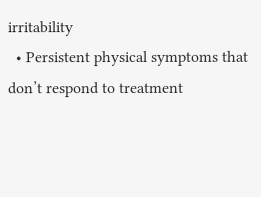irritability
  • Persistent physical symptoms that don’t respond to treatment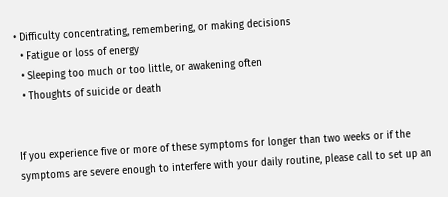• Difficulty concentrating, remembering, or making decisions
  • Fatigue or loss of energy
  • Sleeping too much or too little, or awakening often
  • Thoughts of suicide or death


If you experience five or more of these symptoms for longer than two weeks or if the symptoms are severe enough to interfere with your daily routine, please call to set up an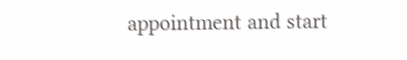appointment and start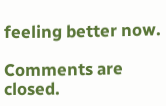feeling better now.

Comments are closed.